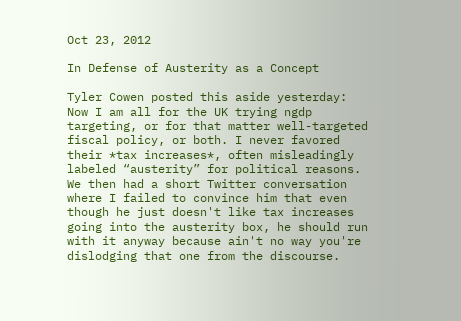Oct 23, 2012

In Defense of Austerity as a Concept

Tyler Cowen posted this aside yesterday:
Now I am all for the UK trying ngdp targeting, or for that matter well-targeted fiscal policy, or both. I never favored their *tax increases*, often misleadingly labeled “austerity” for political reasons.
We then had a short Twitter conversation where I failed to convince him that even though he just doesn't like tax increases going into the austerity box, he should run with it anyway because ain't no way you're dislodging that one from the discourse.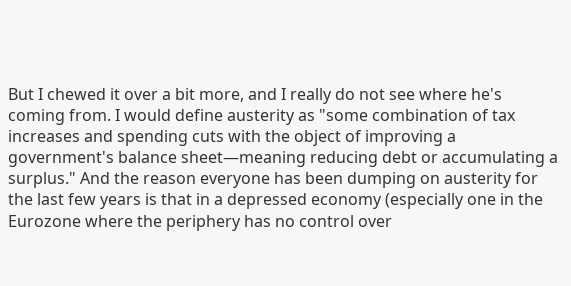But I chewed it over a bit more, and I really do not see where he's coming from. I would define austerity as "some combination of tax increases and spending cuts with the object of improving a government's balance sheet—meaning reducing debt or accumulating a surplus." And the reason everyone has been dumping on austerity for the last few years is that in a depressed economy (especially one in the Eurozone where the periphery has no control over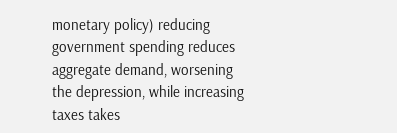monetary policy) reducing government spending reduces aggregate demand, worsening the depression, while increasing taxes takes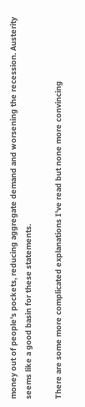money out of people's pockets, reducing aggregate demand and worsening the recession. Austerity seems like a good basin for these statements.

There are some more complicated explanations I've read but none more convincing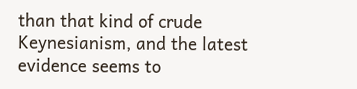than that kind of crude Keynesianism, and the latest evidence seems to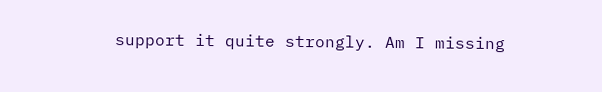support it quite strongly. Am I missing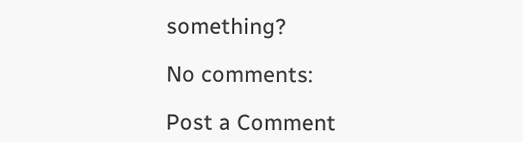something?

No comments:

Post a Comment